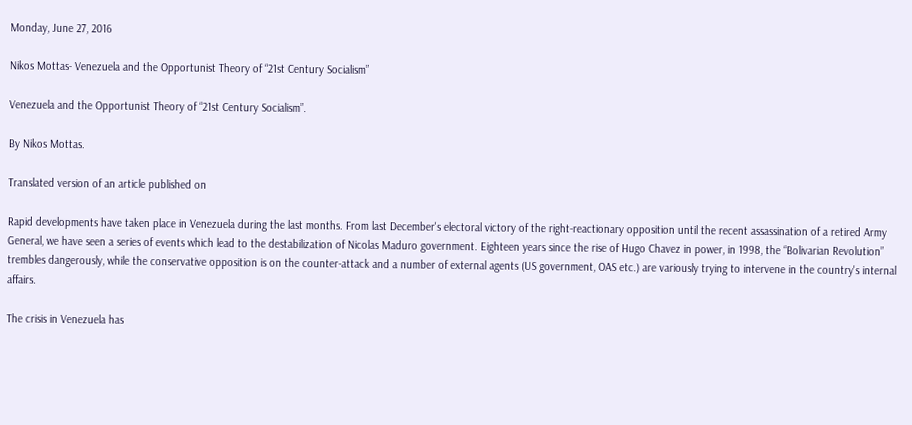Monday, June 27, 2016

Nikos Mottas- Venezuela and the Opportunist Theory of “21st Century Socialism”

Venezuela and the Opportunist Theory of “21st Century Socialism”.

By Nikos Mottas.

Translated version of an article published on

Rapid developments have taken place in Venezuela during the last months. From last December's electoral victory of the right-reactionary opposition until the recent assassination of a retired Army General, we have seen a series of events which lead to the destabilization of Nicolas Maduro government. Eighteen years since the rise of Hugo Chavez in power, in 1998, the “Bolivarian Revolution” trembles dangerously, while the conservative opposition is on the counter-attack and a number of external agents (US government, OAS etc.) are variously trying to intervene in the country's internal affairs.

The crisis in Venezuela has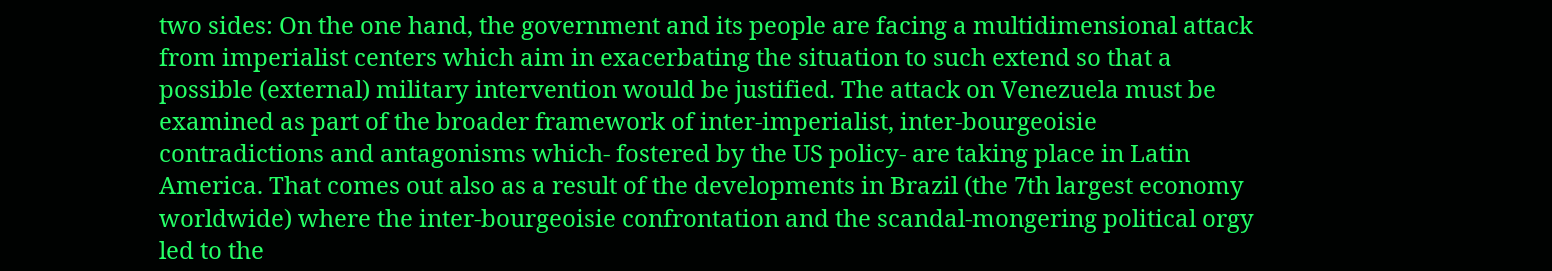two sides: On the one hand, the government and its people are facing a multidimensional attack from imperialist centers which aim in exacerbating the situation to such extend so that a possible (external) military intervention would be justified. The attack on Venezuela must be examined as part of the broader framework of inter-imperialist, inter-bourgeoisie contradictions and antagonisms which- fostered by the US policy- are taking place in Latin America. That comes out also as a result of the developments in Brazil (the 7th largest economy worldwide) where the inter-bourgeoisie confrontation and the scandal-mongering political orgy led to the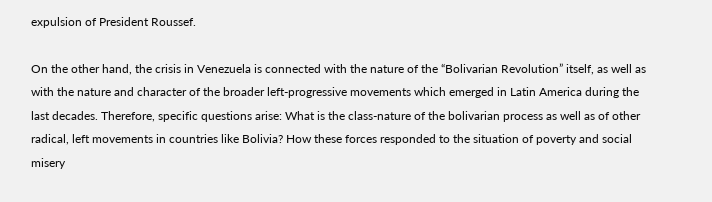expulsion of President Roussef.

On the other hand, the crisis in Venezuela is connected with the nature of the “Bolivarian Revolution” itself, as well as with the nature and character of the broader left-progressive movements which emerged in Latin America during the last decades. Therefore, specific questions arise: What is the class-nature of the bolivarian process as well as of other radical, left movements in countries like Bolivia? How these forces responded to the situation of poverty and social misery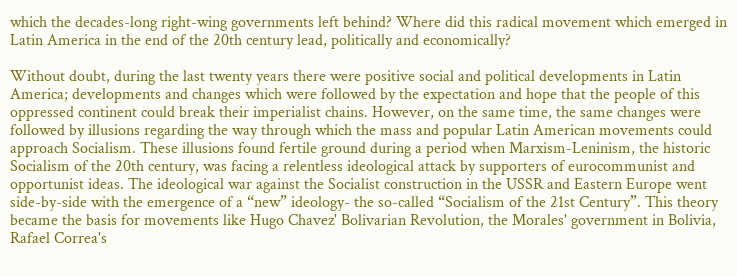which the decades-long right-wing governments left behind? Where did this radical movement which emerged in Latin America in the end of the 20th century lead, politically and economically?

Without doubt, during the last twenty years there were positive social and political developments in Latin America; developments and changes which were followed by the expectation and hope that the people of this oppressed continent could break their imperialist chains. However, on the same time, the same changes were followed by illusions regarding the way through which the mass and popular Latin American movements could approach Socialism. These illusions found fertile ground during a period when Marxism-Leninism, the historic Socialism of the 20th century, was facing a relentless ideological attack by supporters of eurocommunist and opportunist ideas. The ideological war against the Socialist construction in the USSR and Eastern Europe went side-by-side with the emergence of a “new” ideology- the so-called “Socialism of the 21st Century”. This theory became the basis for movements like Hugo Chavez' Bolivarian Revolution, the Morales' government in Bolivia, Rafael Correa's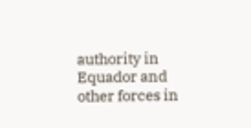authority in Equador and other forces in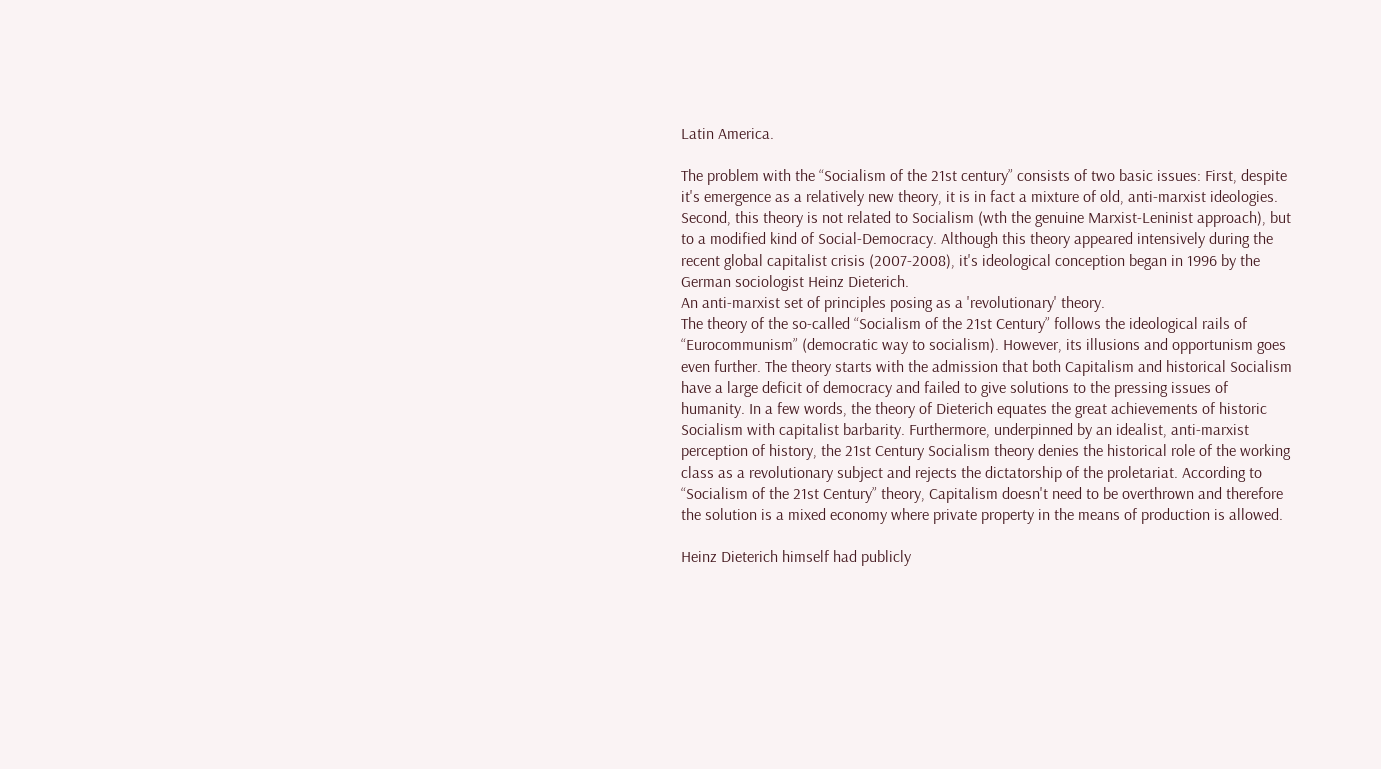Latin America.

The problem with the “Socialism of the 21st century” consists of two basic issues: First, despite it's emergence as a relatively new theory, it is in fact a mixture of old, anti-marxist ideologies. Second, this theory is not related to Socialism (wth the genuine Marxist-Leninist approach), but to a modified kind of Social-Democracy. Although this theory appeared intensively during the recent global capitalist crisis (2007-2008), it's ideological conception began in 1996 by the German sociologist Heinz Dieterich.
An anti-marxist set of principles posing as a 'revolutionary' theory.
The theory of the so-called “Socialism of the 21st Century” follows the ideological rails of “Eurocommunism” (democratic way to socialism). However, its illusions and opportunism goes even further. The theory starts with the admission that both Capitalism and historical Socialism have a large deficit of democracy and failed to give solutions to the pressing issues of humanity. In a few words, the theory of Dieterich equates the great achievements of historic Socialism with capitalist barbarity. Furthermore, underpinned by an idealist, anti-marxist perception of history, the 21st Century Socialism theory denies the historical role of the working class as a revolutionary subject and rejects the dictatorship of the proletariat. According to “Socialism of the 21st Century” theory, Capitalism doesn't need to be overthrown and therefore the solution is a mixed economy where private property in the means of production is allowed.

Heinz Dieterich himself had publicly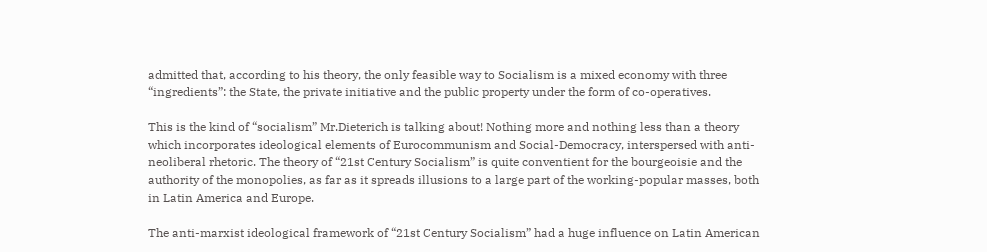admitted that, according to his theory, the only feasible way to Socialism is a mixed economy with three “ingredients”: the State, the private initiative and the public property under the form of co-operatives.

This is the kind of “socialism” Mr.Dieterich is talking about! Nothing more and nothing less than a theory which incorporates ideological elements of Eurocommunism and Social-Democracy, interspersed with anti-neoliberal rhetoric. The theory of “21st Century Socialism” is quite conventient for the bourgeoisie and the authority of the monopolies, as far as it spreads illusions to a large part of the working-popular masses, both in Latin America and Europe.

The anti-marxist ideological framework of “21st Century Socialism” had a huge influence on Latin American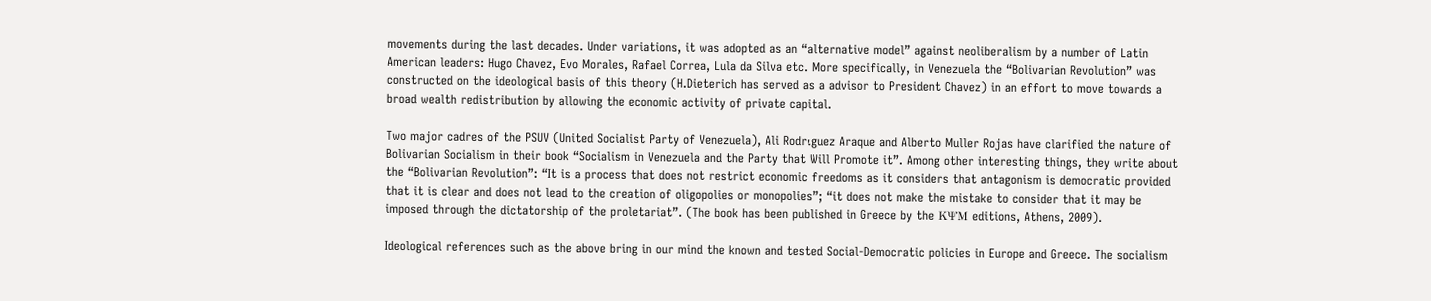movements during the last decades. Under variations, it was adopted as an “alternative model” against neoliberalism by a number of Latin American leaders: Hugo Chavez, Evo Morales, Rafael Correa, Lula da Silva etc. More specifically, in Venezuela the “Bolivarian Revolution” was constructed on the ideological basis of this theory (H.Dieterich has served as a advisor to President Chavez) in an effort to move towards a broad wealth redistribution by allowing the economic activity of private capital.

Two major cadres of the PSUV (United Socialist Party of Venezuela), Ali Rodrιguez Araque and Alberto Muller Rojas have clarified the nature of Bolivarian Socialism in their book “Socialism in Venezuela and the Party that Will Promote it”. Among other interesting things, they write about the “Bolivarian Revolution”: “It is a process that does not restrict economic freedoms as it considers that antagonism is democratic provided that it is clear and does not lead to the creation of oligopolies or monopolies”; “it does not make the mistake to consider that it may be imposed through the dictatorship of the proletariat”. (The book has been published in Greece by the ΚΨΜ editions, Athens, 2009).

Ideological references such as the above bring in our mind the known and tested Social-Democratic policies in Europe and Greece. The socialism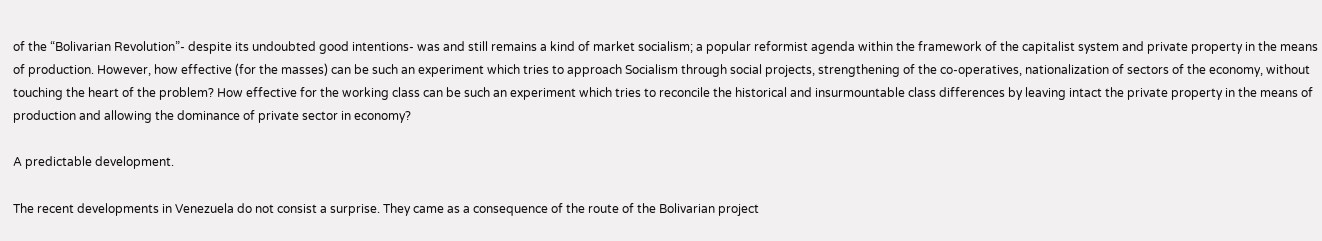of the “Bolivarian Revolution”- despite its undoubted good intentions- was and still remains a kind of market socialism; a popular reformist agenda within the framework of the capitalist system and private property in the means of production. However, how effective (for the masses) can be such an experiment which tries to approach Socialism through social projects, strengthening of the co-operatives, nationalization of sectors of the economy, without touching the heart of the problem? How effective for the working class can be such an experiment which tries to reconcile the historical and insurmountable class differences by leaving intact the private property in the means of production and allowing the dominance of private sector in economy?

A predictable development.

The recent developments in Venezuela do not consist a surprise. They came as a consequence of the route of the Bolivarian project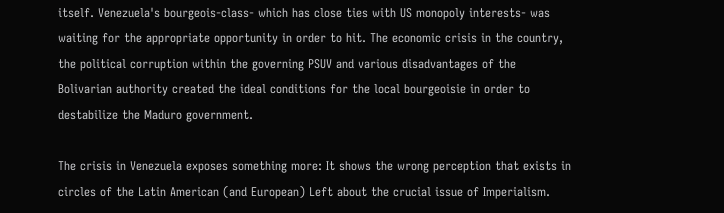itself. Venezuela's bourgeois-class- which has close ties with US monopoly interests- was waiting for the appropriate opportunity in order to hit. The economic crisis in the country, the political corruption within the governing PSUV and various disadvantages of the Bolivarian authority created the ideal conditions for the local bourgeoisie in order to destabilize the Maduro government.

The crisis in Venezuela exposes something more: It shows the wrong perception that exists in circles of the Latin American (and European) Left about the crucial issue of Imperialism.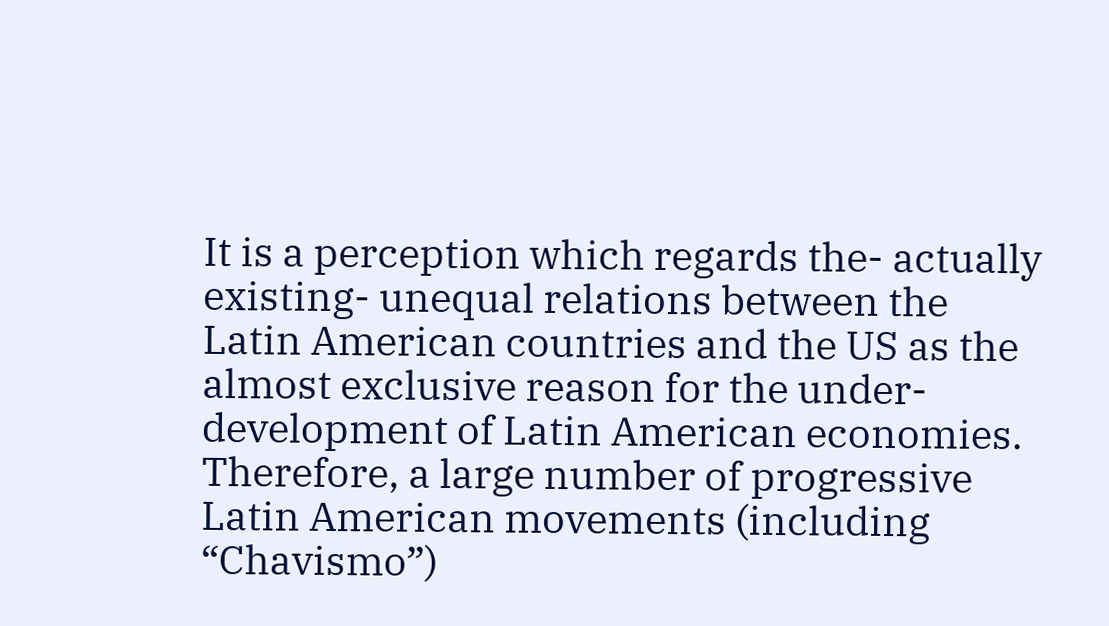It is a perception which regards the- actually existing- unequal relations between the Latin American countries and the US as the almost exclusive reason for the under-development of Latin American economies. Therefore, a large number of progressive Latin American movements (including “Chavismo”)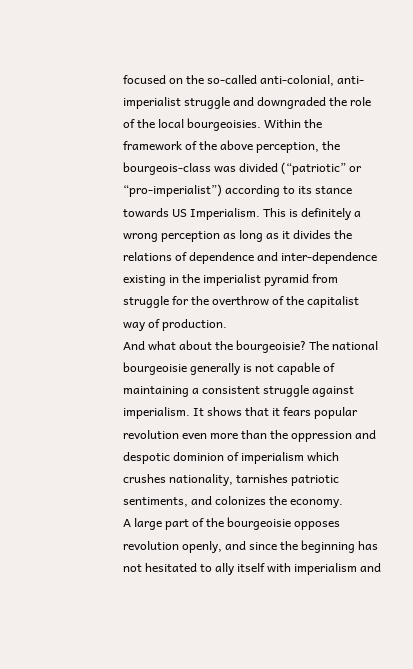focused on the so-called anti-colonial, anti-imperialist struggle and downgraded the role of the local bourgeoisies. Within the framework of the above perception, the bourgeois-class was divided (“patriotic” or “pro-imperialist”) according to its stance towards US Imperialism. This is definitely a wrong perception as long as it divides the relations of dependence and inter-dependence existing in the imperialist pyramid from struggle for the overthrow of the capitalist way of production.
And what about the bourgeoisie? The national bourgeoisie generally is not capable of maintaining a consistent struggle against imperialism. It shows that it fears popular revolution even more than the oppression and despotic dominion of imperialism which crushes nationality, tarnishes patriotic sentiments, and colonizes the economy.
A large part of the bourgeoisie opposes revolution openly, and since the beginning has not hesitated to ally itself with imperialism and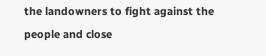the landowners to fight against the people and close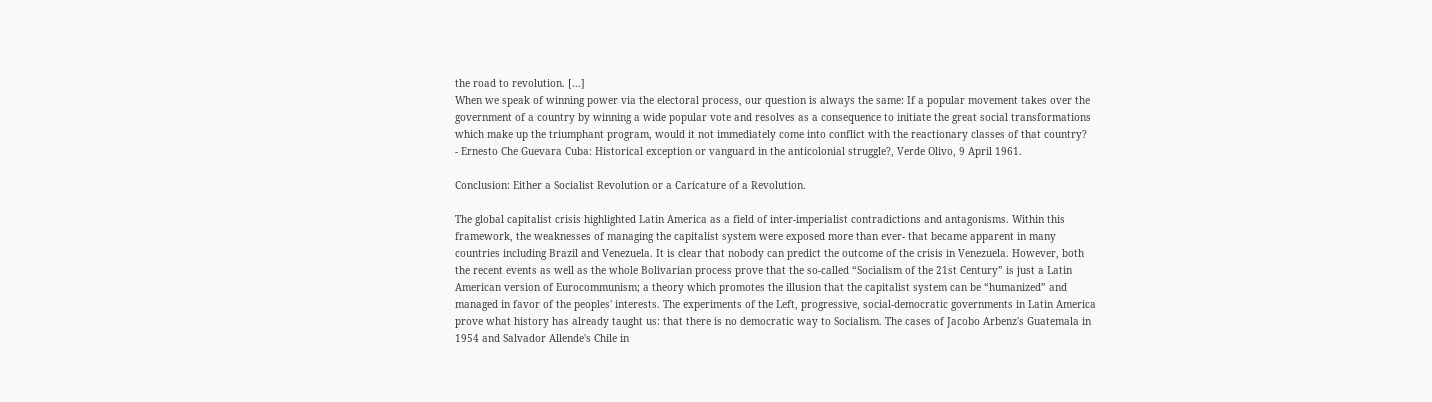the road to revolution. [...]
When we speak of winning power via the electoral process, our question is always the same: If a popular movement takes over the government of a country by winning a wide popular vote and resolves as a consequence to initiate the great social transformations which make up the triumphant program, would it not immediately come into conflict with the reactionary classes of that country?
- Ernesto Che Guevara Cuba: Historical exception or vanguard in the anticolonial struggle?, Verde Olivo, 9 April 1961.

Conclusion: Either a Socialist Revolution or a Caricature of a Revolution.

The global capitalist crisis highlighted Latin America as a field of inter-imperialist contradictions and antagonisms. Within this framework, the weaknesses of managing the capitalist system were exposed more than ever- that became apparent in many countries including Brazil and Venezuela. It is clear that nobody can predict the outcome of the crisis in Venezuela. However, both the recent events as well as the whole Bolivarian process prove that the so-called “Socialism of the 21st Century” is just a Latin American version of Eurocommunism; a theory which promotes the illusion that the capitalist system can be “humanized” and managed in favor of the peoples' interests. The experiments of the Left, progressive, social-democratic governments in Latin America prove what history has already taught us: that there is no democratic way to Socialism. The cases of Jacobo Arbenz's Guatemala in 1954 and Salvador Allende's Chile in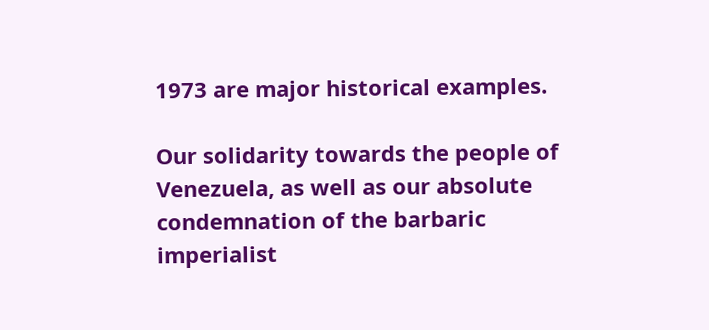1973 are major historical examples.

Our solidarity towards the people of Venezuela, as well as our absolute condemnation of the barbaric imperialist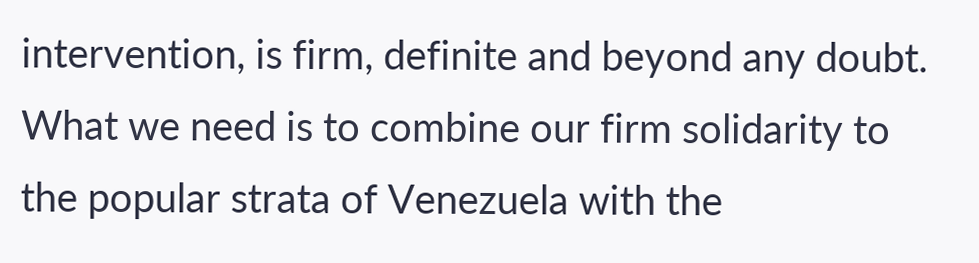intervention, is firm, definite and beyond any doubt. What we need is to combine our firm solidarity to the popular strata of Venezuela with the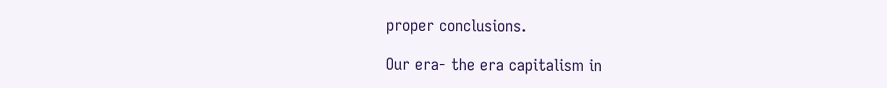proper conclusions.

Our era- the era capitalism in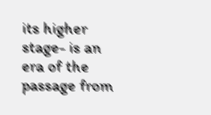its higher stage- is an era of the passage from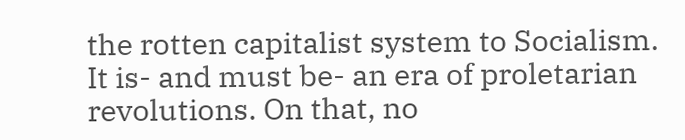the rotten capitalist system to Socialism. It is- and must be- an era of proletarian revolutions. On that, no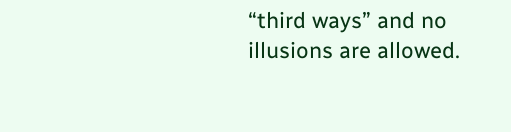“third ways” and no illusions are allowed.